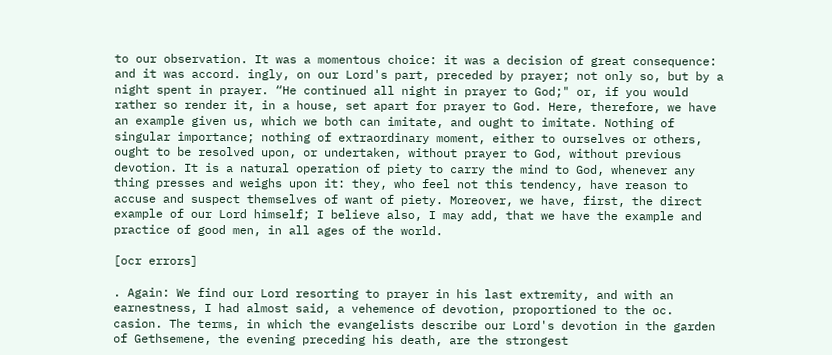to our observation. It was a momentous choice: it was a decision of great consequence: and it was accord. ingly, on our Lord's part, preceded by prayer; not only so, but by a night spent in prayer. “He continued all night in prayer to God;" or, if you would rather so render it, in a house, set apart for prayer to God. Here, therefore, we have an example given us, which we both can imitate, and ought to imitate. Nothing of singular importance; nothing of extraordinary moment, either to ourselves or others, ought to be resolved upon, or undertaken, without prayer to God, without previous devotion. It is a natural operation of piety to carry the mind to God, whenever any thing presses and weighs upon it: they, who feel not this tendency, have reason to accuse and suspect themselves of want of piety. Moreover, we have, first, the direct example of our Lord himself; I believe also, I may add, that we have the example and practice of good men, in all ages of the world.

[ocr errors]

. Again: We find our Lord resorting to prayer in his last extremity, and with an earnestness, I had almost said, a vehemence of devotion, proportioned to the oc. casion. The terms, in which the evangelists describe our Lord's devotion in the garden of Gethsemene, the evening preceding his death, are the strongest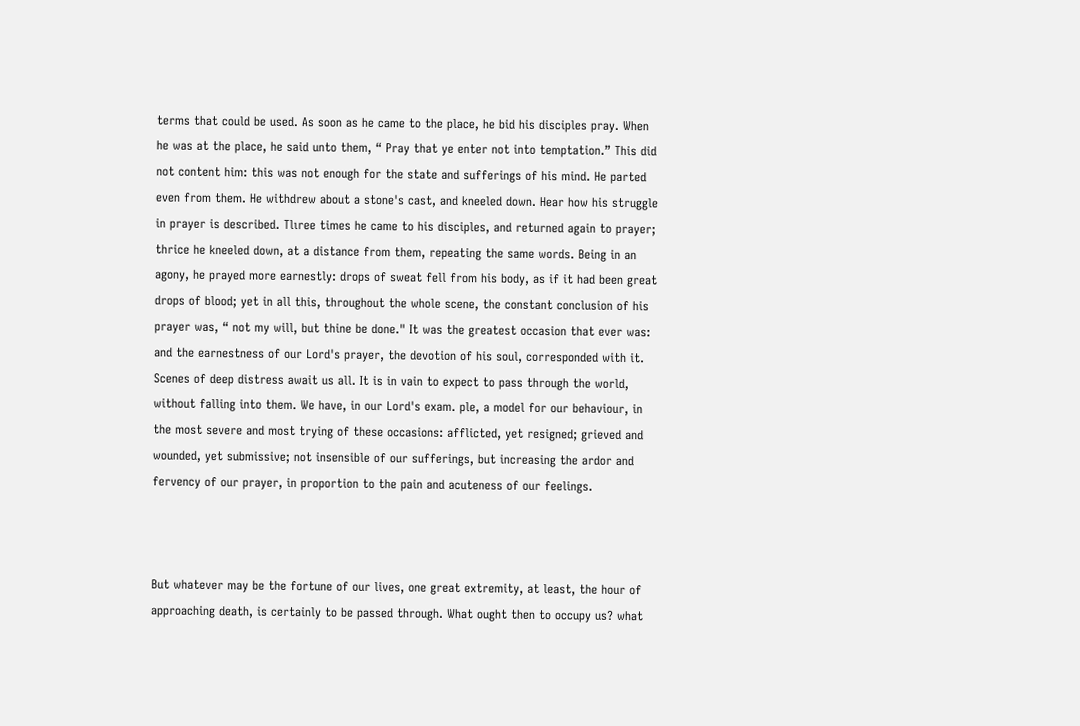terms that could be used. As soon as he came to the place, he bid his disciples pray. When he was at the place, he said unto them, “ Pray that ye enter not into temptation.” This did not content him: this was not enough for the state and sufferings of his mind. He parted even from them. He withdrew about a stone's cast, and kneeled down. Hear how his struggle in prayer is described. Tlıree times he came to his disciples, and returned again to prayer; thrice he kneeled down, at a distance from them, repeating the same words. Being in an agony, he prayed more earnestly: drops of sweat fell from his body, as if it had been great drops of blood; yet in all this, throughout the whole scene, the constant conclusion of his prayer was, “ not my will, but thine be done." It was the greatest occasion that ever was: and the earnestness of our Lord's prayer, the devotion of his soul, corresponded with it. Scenes of deep distress await us all. It is in vain to expect to pass through the world, without falling into them. We have, in our Lord's exam. ple, a model for our behaviour, in the most severe and most trying of these occasions: afflicted, yet resigned; grieved and wounded, yet submissive; not insensible of our sufferings, but increasing the ardor and fervency of our prayer, in proportion to the pain and acuteness of our feelings.



But whatever may be the fortune of our lives, one great extremity, at least, the hour of approaching death, is certainly to be passed through. What ought then to occupy us? what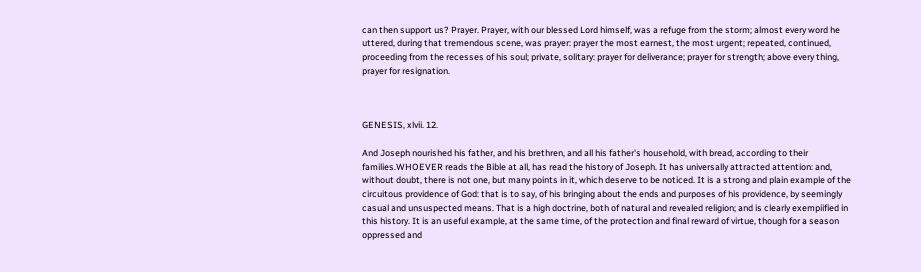can then support us? Prayer. Prayer, with our blessed Lord himself, was a refuge from the storm; almost every word he uttered, during that tremendous scene, was prayer: prayer the most earnest, the most urgent; repeated, continued, proceeding from the recesses of his soul; private, solitary: prayer for deliverance; prayer for strength; above every thing, prayer for resignation.



GENESIS, xlvii. 12.

And Joseph nourished his father, and his brethren, and all his father's household, with bread, according to their families.WHOEVER reads the Bible at all, has read the history of Joseph. It has universally attracted attention: and, without doubt, there is not one, but many points in it, which deserve to be noticed. It is a strong and plain example of the circuitous providence of God: that is to say, of his bringing about the ends and purposes of his providence, by seemingly casual and unsuspected means. That is a high doctrine, both of natural and revealed religion; and is clearly exempiified in this history. It is an useful example, at the same time, of the protection and final reward of virtue, though for a season oppressed and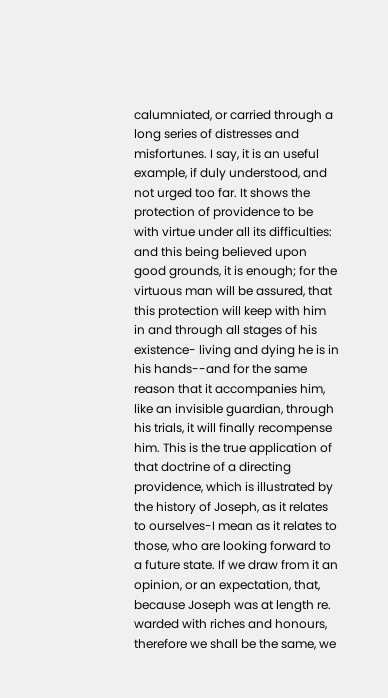calumniated, or carried through a long series of distresses and misfortunes. I say, it is an useful example, if duly understood, and not urged too far. It shows the protection of providence to be with virtue under all its difficulties: and this being believed upon good grounds, it is enough; for the virtuous man will be assured, that this protection will keep with him in and through all stages of his existence- living and dying he is in his hands--and for the same reason that it accompanies him, like an invisible guardian, through his trials, it will finally recompense him. This is the true application of that doctrine of a directing providence, which is illustrated by the history of Joseph, as it relates to ourselves-I mean as it relates to those, who are looking forward to a future state. If we draw from it an opinion, or an expectation, that, because Joseph was at length re. warded with riches and honours, therefore we shall be the same, we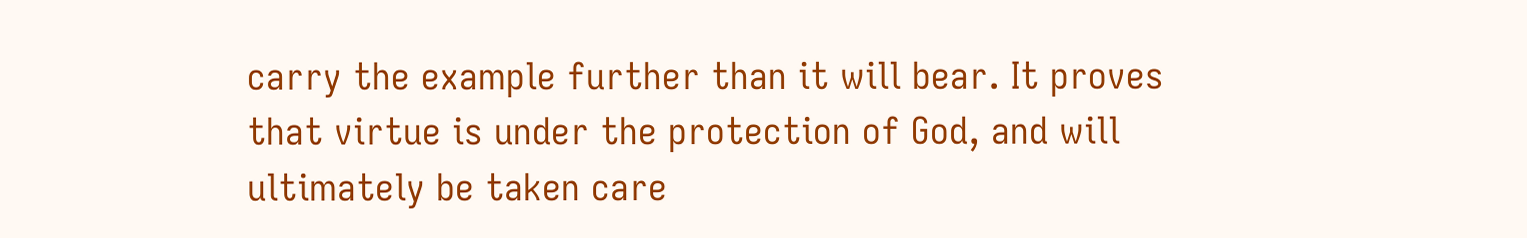carry the example further than it will bear. It proves that virtue is under the protection of God, and will ultimately be taken care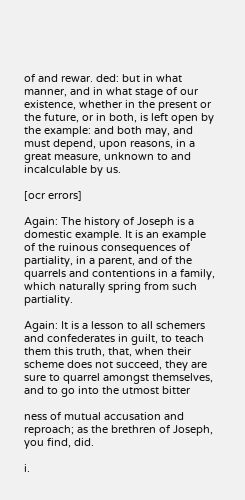of and rewar. ded: but in what manner, and in what stage of our existence, whether in the present or the future, or in both, is left open by the example: and both may, and must depend, upon reasons, in a great measure, unknown to and incalculable by us.

[ocr errors]

Again: The history of Joseph is a domestic example. It is an example of the ruinous consequences of partiality, in a parent, and of the quarrels and contentions in a family, which naturally spring from such partiality.

Again: It is a lesson to all schemers and confederates in guilt, to teach them this truth, that, when their scheme does not succeed, they are sure to quarrel amongst themselves, and to go into the utmost bitter

ness of mutual accusation and reproach; as the brethren of Joseph, you find, did.

i.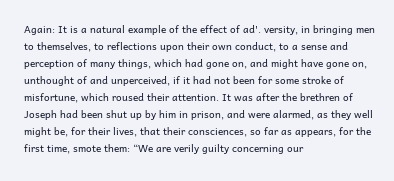Again: It is a natural example of the effect of ad'. versity, in bringing men to themselves, to reflections upon their own conduct, to a sense and perception of many things, which had gone on, and might have gone on, unthought of and unperceived, if it had not been for some stroke of misfortune, which roused their attention. It was after the brethren of Joseph had been shut up by him in prison, and were alarmed, as they well might be, for their lives, that their consciences, so far as appears, for the first time, smote them: “We are verily guilty concerning our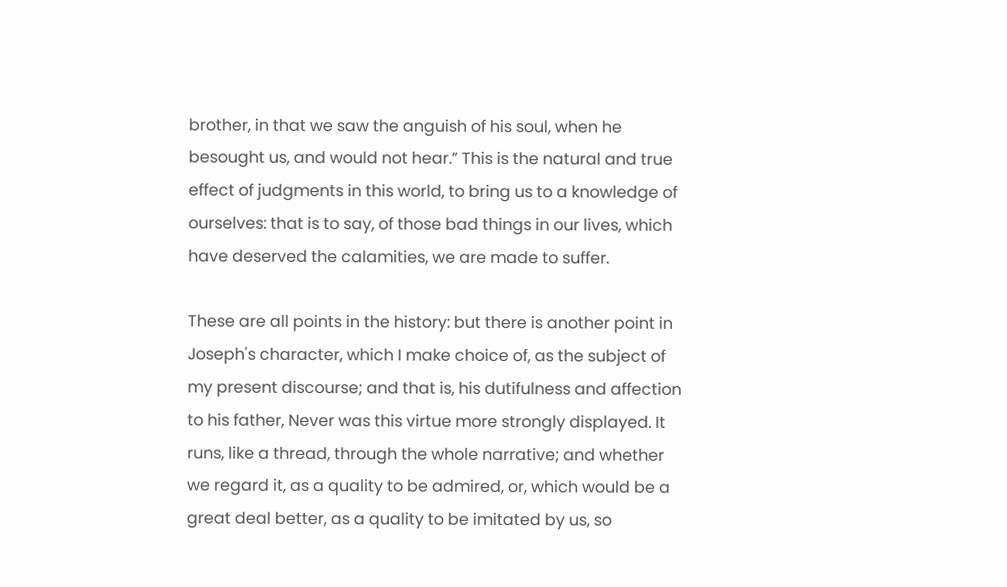brother, in that we saw the anguish of his soul, when he besought us, and would not hear.” This is the natural and true effect of judgments in this world, to bring us to a knowledge of ourselves: that is to say, of those bad things in our lives, which have deserved the calamities, we are made to suffer.

These are all points in the history: but there is another point in Joseph's character, which I make choice of, as the subject of my present discourse; and that is, his dutifulness and affection to his father, Never was this virtue more strongly displayed. It runs, like a thread, through the whole narrative; and whether we regard it, as a quality to be admired, or, which would be a great deal better, as a quality to be imitated by us, so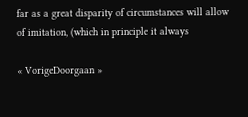far as a great disparity of circumstances will allow of imitation, (which in principle it always

« VorigeDoorgaan »